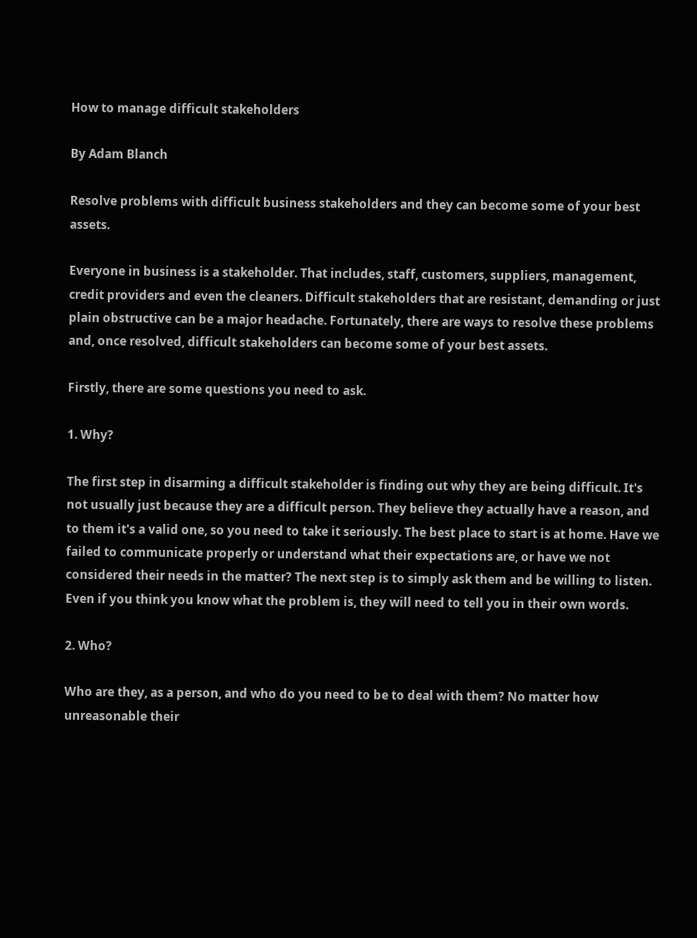How to manage difficult stakeholders

By Adam Blanch

Resolve problems with difficult business stakeholders and they can become some of your best assets.

Everyone in business is a stakeholder. That includes, staff, customers, suppliers, management, credit providers and even the cleaners. Difficult stakeholders that are resistant, demanding or just plain obstructive can be a major headache. Fortunately, there are ways to resolve these problems and, once resolved, difficult stakeholders can become some of your best assets.

Firstly, there are some questions you need to ask.

1. Why?

The first step in disarming a difficult stakeholder is finding out why they are being difficult. It's not usually just because they are a difficult person. They believe they actually have a reason, and to them it's a valid one, so you need to take it seriously. The best place to start is at home. Have we failed to communicate properly or understand what their expectations are, or have we not considered their needs in the matter? The next step is to simply ask them and be willing to listen. Even if you think you know what the problem is, they will need to tell you in their own words.

2. Who?

Who are they, as a person, and who do you need to be to deal with them? No matter how unreasonable their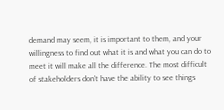demand may seem, it is important to them, and your willingness to find out what it is and what you can do to meet it will make all the difference. The most difficult of stakeholders don't have the ability to see things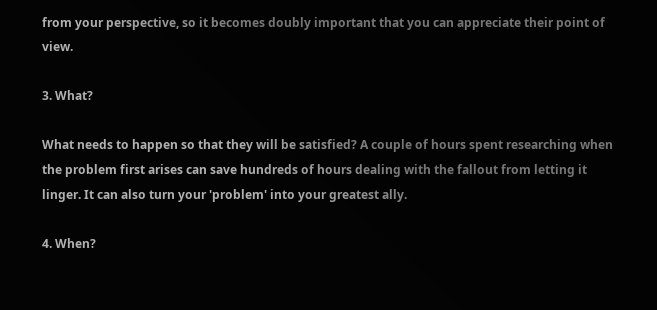from your perspective, so it becomes doubly important that you can appreciate their point of view.

3. What?

What needs to happen so that they will be satisfied? A couple of hours spent researching when the problem first arises can save hundreds of hours dealing with the fallout from letting it linger. It can also turn your 'problem' into your greatest ally.

4. When?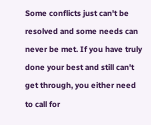Some conflicts just can't be resolved and some needs can never be met. If you have truly done your best and still can't get through, you either need to call for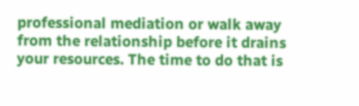professional mediation or walk away from the relationship before it drains your resources. The time to do that is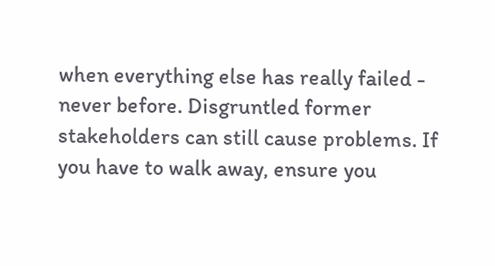when everything else has really failed - never before. Disgruntled former stakeholders can still cause problems. If you have to walk away, ensure you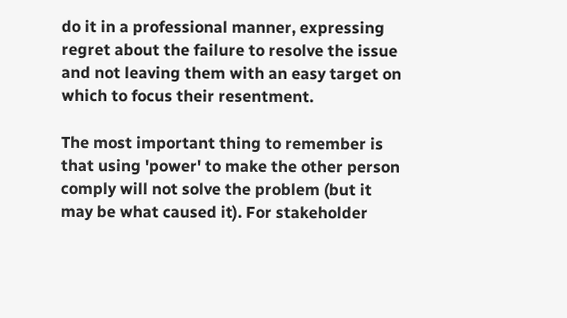do it in a professional manner, expressing regret about the failure to resolve the issue and not leaving them with an easy target on which to focus their resentment.

The most important thing to remember is that using 'power' to make the other person comply will not solve the problem (but it may be what caused it). For stakeholder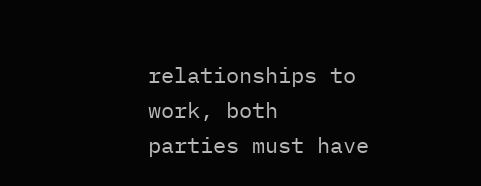relationships to work, both parties must have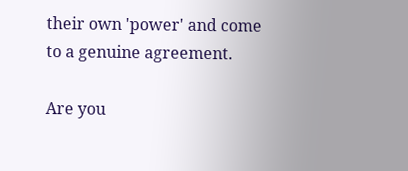their own 'power' and come to a genuine agreement.

Are you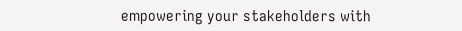empowering your stakeholders with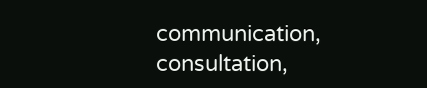communication, consultation,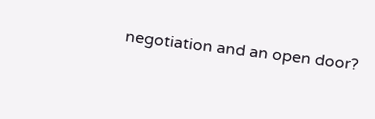negotiation and an open door?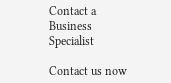Contact a Business Specialist

Contact us now